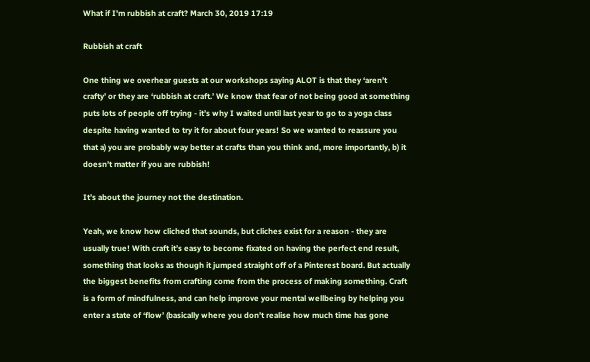What if I'm rubbish at craft? March 30, 2019 17:19

Rubbish at craft

One thing we overhear guests at our workshops saying ALOT is that they ‘aren’t crafty’ or they are ‘rubbish at craft.’ We know that fear of not being good at something puts lots of people off trying - it’s why I waited until last year to go to a yoga class despite having wanted to try it for about four years! So we wanted to reassure you that a) you are probably way better at crafts than you think and, more importantly, b) it doesn’t matter if you are rubbish!

It’s about the journey not the destination.

Yeah, we know how cliched that sounds, but cliches exist for a reason - they are usually true! With craft it’s easy to become fixated on having the perfect end result, something that looks as though it jumped straight off of a Pinterest board. But actually the biggest benefits from crafting come from the process of making something. Craft is a form of mindfulness, and can help improve your mental wellbeing by helping you enter a state of ‘flow’ (basically where you don’t realise how much time has gone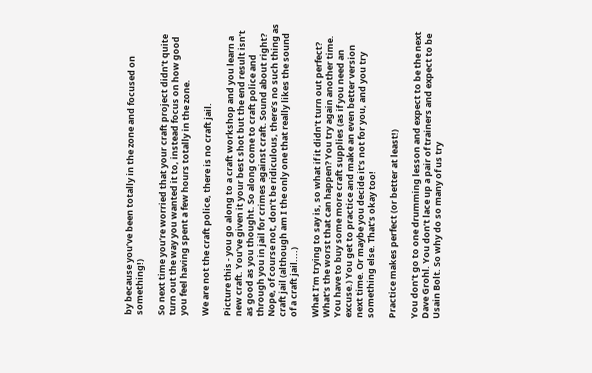by because you’ve been totally in the zone and focused on something!)

So next time you’re worried that your craft project didn’t quite turn out the way you wanted it to, instead focus on how good you feel having spent a few hours totally in the zone.

We are not the craft police, there is no craft jail.

Picture this - you go along to a craft workshop and you learn a new craft. You’ve given it your best shot but the end result isn’t as good as you thought. So along come to craft police and through you in jail for crimes against craft. Sound about right? Nope, of course not, don’t be ridiculous, there’s no such thing as craft jail (although am I the only one that really likes the sound of a craft jail....)

What I’m trying to say is, so what if it didn’t turn out perfect? What’s the worst that can happen? You try again another time. You have to buy some more craft supplies (as if you need an excuse.) You get to practice and make an even better version next time. Or maybe you decide it’s not for you, and you try something else. That’s okay too!

Practice makes perfect (or better at least!)

You don’t go to one drumming lesson and expect to be the next Dave Grohl. You don’t lace up a pair of trainers and expect to be Usain Bolt. So why do so many of us try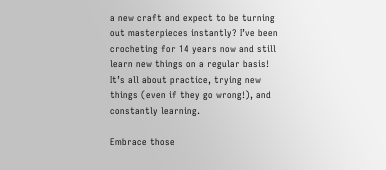a new craft and expect to be turning out masterpieces instantly? I’ve been crocheting for 14 years now and still learn new things on a regular basis! It’s all about practice, trying new things (even if they go wrong!), and constantly learning.

Embrace those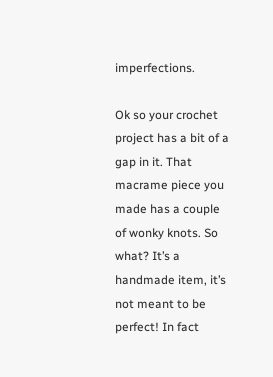imperfections.

Ok so your crochet project has a bit of a gap in it. That macrame piece you made has a couple of wonky knots. So what? It’s a handmade item, it’s not meant to be perfect! In fact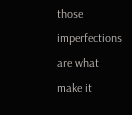those imperfections are what make it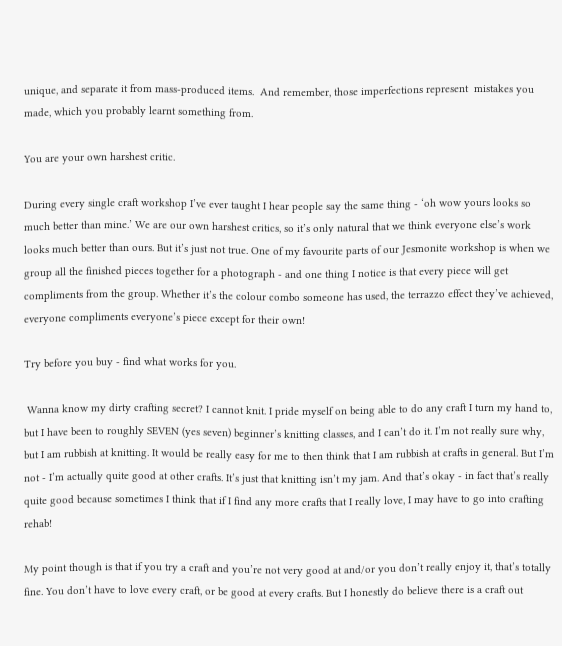unique, and separate it from mass-produced items.  And remember, those imperfections represent  mistakes you made, which you probably learnt something from.

You are your own harshest critic.

During every single craft workshop I’ve ever taught I hear people say the same thing - ‘oh wow yours looks so much better than mine.’ We are our own harshest critics, so it’s only natural that we think everyone else’s work looks much better than ours. But it’s just not true. One of my favourite parts of our Jesmonite workshop is when we group all the finished pieces together for a photograph - and one thing I notice is that every piece will get compliments from the group. Whether it’s the colour combo someone has used, the terrazzo effect they’ve achieved, everyone compliments everyone’s piece except for their own!

Try before you buy - find what works for you.

 Wanna know my dirty crafting secret? I cannot knit. I pride myself on being able to do any craft I turn my hand to, but I have been to roughly SEVEN (yes seven) beginner’s knitting classes, and I can’t do it. I’m not really sure why, but I am rubbish at knitting. It would be really easy for me to then think that I am rubbish at crafts in general. But I’m not - I’m actually quite good at other crafts. It’s just that knitting isn’t my jam. And that’s okay - in fact that’s really quite good because sometimes I think that if I find any more crafts that I really love, I may have to go into crafting rehab!

My point though is that if you try a craft and you’re not very good at and/or you don’t really enjoy it, that’s totally fine. You don’t have to love every craft, or be good at every crafts. But I honestly do believe there is a craft out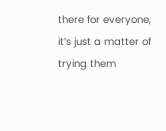there for everyone, it’s just a matter of trying them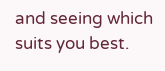and seeing which suits you best.